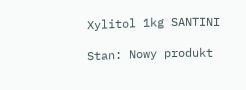Xylitol 1kg SANTINI

Stan: Nowy produkt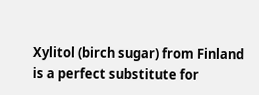Xylitol (birch sugar) from Finland is a perfect substitute for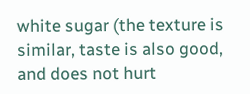white sugar (the texture is similar, taste is also good, and does not hurt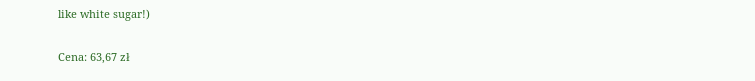like white sugar!)

Cena: 63,67 zł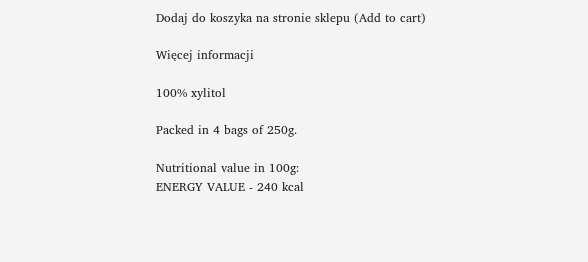Dodaj do koszyka na stronie sklepu (Add to cart)

Więcej informacji

100% xylitol

Packed in 4 bags of 250g.

Nutritional value in 100g:
ENERGY VALUE - 240 kcal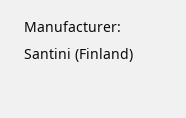Manufacturer: Santini (Finland)